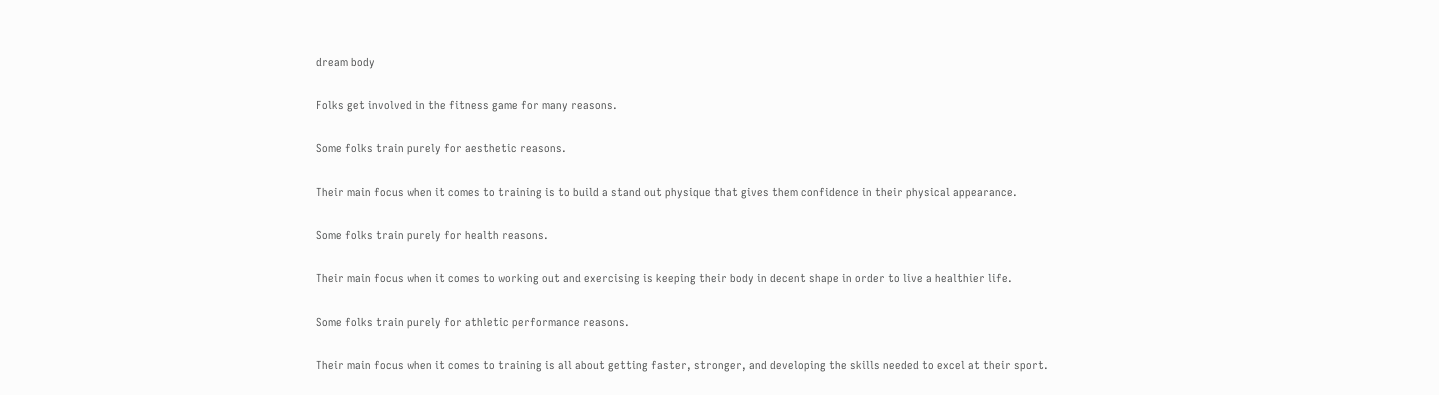dream body

Folks get involved in the fitness game for many reasons.

Some folks train purely for aesthetic reasons.

Their main focus when it comes to training is to build a stand out physique that gives them confidence in their physical appearance.

Some folks train purely for health reasons.

Their main focus when it comes to working out and exercising is keeping their body in decent shape in order to live a healthier life.

Some folks train purely for athletic performance reasons.

Their main focus when it comes to training is all about getting faster, stronger, and developing the skills needed to excel at their sport.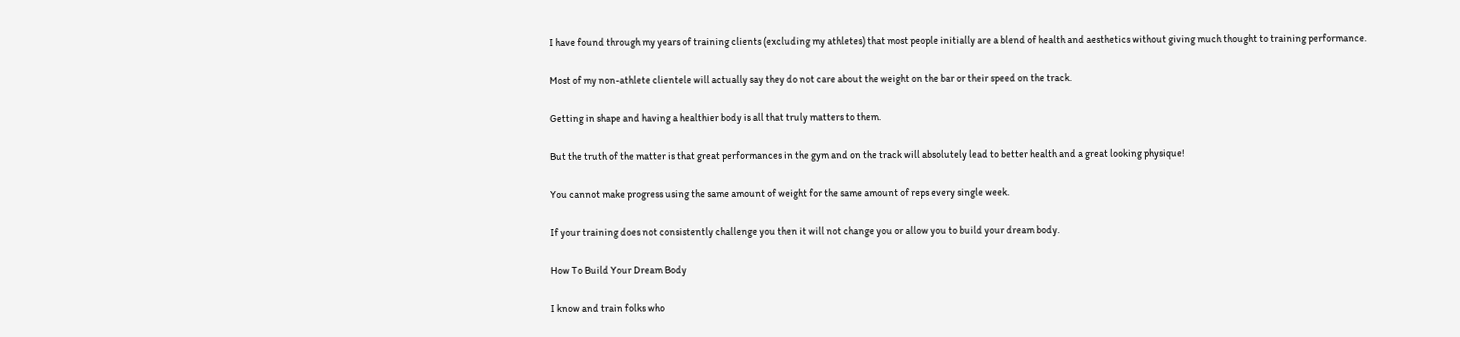I have found through my years of training clients (excluding my athletes) that most people initially are a blend of health and aesthetics without giving much thought to training performance.

Most of my non-athlete clientele will actually say they do not care about the weight on the bar or their speed on the track.

Getting in shape and having a healthier body is all that truly matters to them.

But the truth of the matter is that great performances in the gym and on the track will absolutely lead to better health and a great looking physique!

You cannot make progress using the same amount of weight for the same amount of reps every single week.

If your training does not consistently challenge you then it will not change you or allow you to build your dream body.

How To Build Your Dream Body

I know and train folks who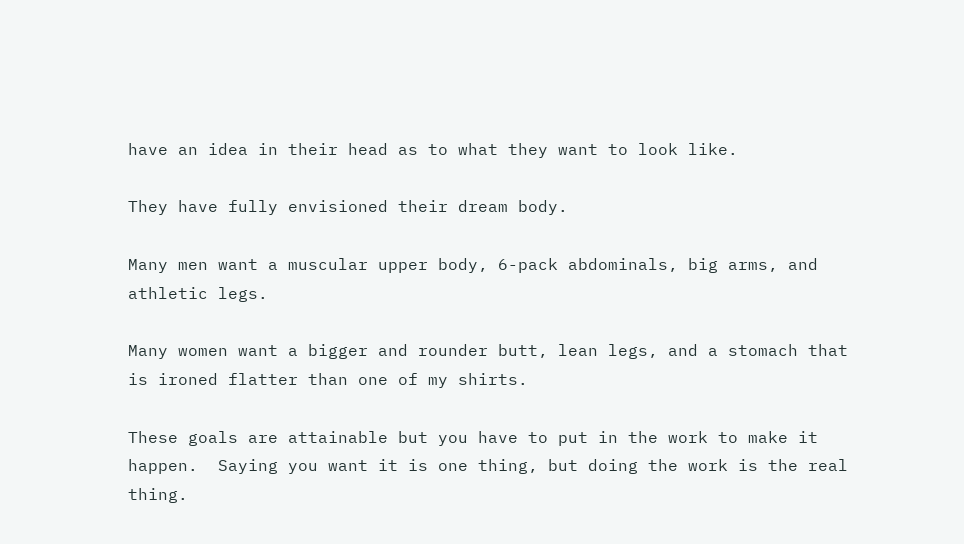have an idea in their head as to what they want to look like.

They have fully envisioned their dream body.

Many men want a muscular upper body, 6-pack abdominals, big arms, and athletic legs.

Many women want a bigger and rounder butt, lean legs, and a stomach that is ironed flatter than one of my shirts.

These goals are attainable but you have to put in the work to make it happen.  Saying you want it is one thing, but doing the work is the real thing.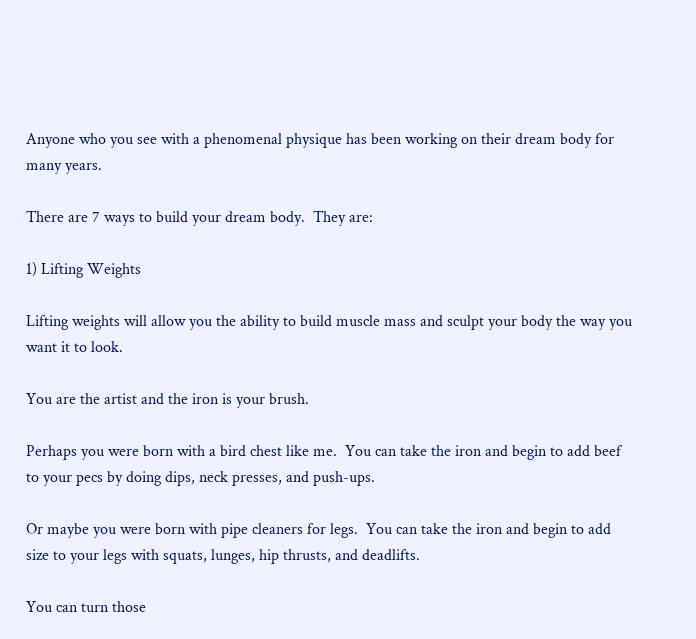Anyone who you see with a phenomenal physique has been working on their dream body for many years.

There are 7 ways to build your dream body.  They are:

1) Lifting Weights

Lifting weights will allow you the ability to build muscle mass and sculpt your body the way you want it to look.

You are the artist and the iron is your brush.

Perhaps you were born with a bird chest like me.  You can take the iron and begin to add beef to your pecs by doing dips, neck presses, and push-ups.

Or maybe you were born with pipe cleaners for legs.  You can take the iron and begin to add size to your legs with squats, lunges, hip thrusts, and deadlifts.

You can turn those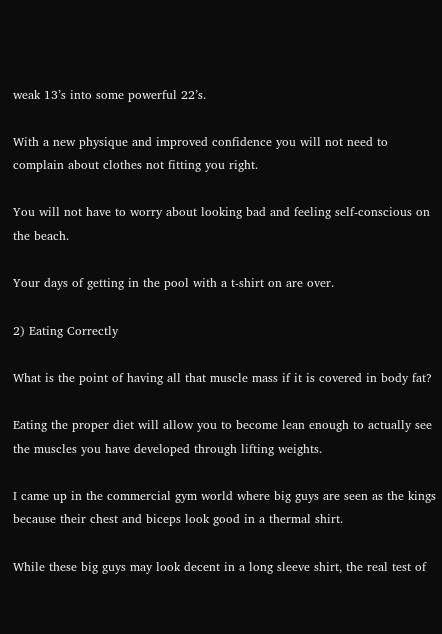weak 13’s into some powerful 22’s.

With a new physique and improved confidence you will not need to complain about clothes not fitting you right.

You will not have to worry about looking bad and feeling self-conscious on the beach.

Your days of getting in the pool with a t-shirt on are over.

2) Eating Correctly

What is the point of having all that muscle mass if it is covered in body fat?

Eating the proper diet will allow you to become lean enough to actually see the muscles you have developed through lifting weights.

I came up in the commercial gym world where big guys are seen as the kings because their chest and biceps look good in a thermal shirt.

While these big guys may look decent in a long sleeve shirt, the real test of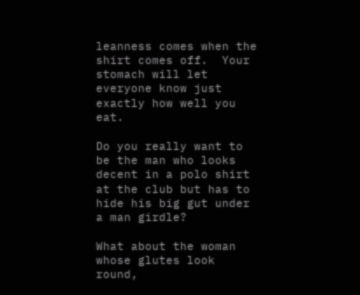leanness comes when the shirt comes off.  Your stomach will let everyone know just exactly how well you eat.

Do you really want to be the man who looks decent in a polo shirt at the club but has to hide his big gut under a man girdle?

What about the woman whose glutes look round,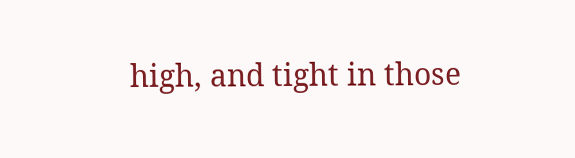high, and tight in those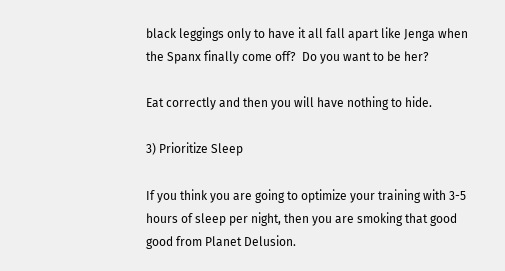black leggings only to have it all fall apart like Jenga when the Spanx finally come off?  Do you want to be her?

Eat correctly and then you will have nothing to hide.

3) Prioritize Sleep

If you think you are going to optimize your training with 3-5 hours of sleep per night, then you are smoking that good good from Planet Delusion.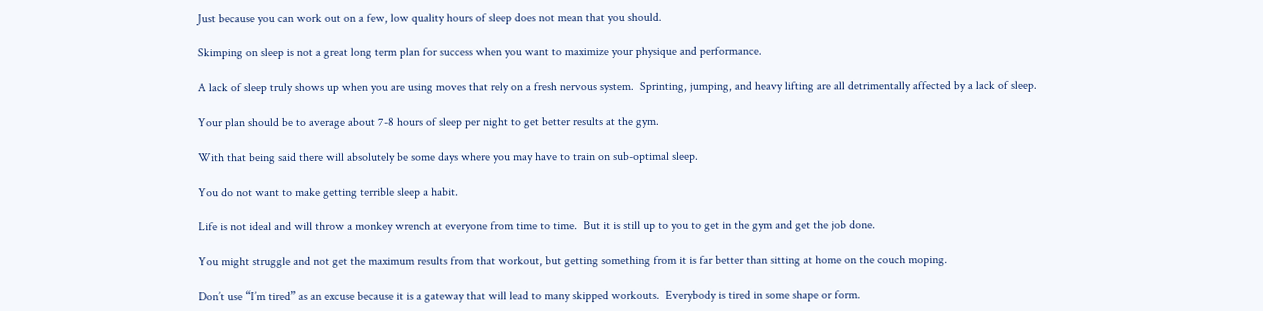Just because you can work out on a few, low quality hours of sleep does not mean that you should.

Skimping on sleep is not a great long term plan for success when you want to maximize your physique and performance.

A lack of sleep truly shows up when you are using moves that rely on a fresh nervous system.  Sprinting, jumping, and heavy lifting are all detrimentally affected by a lack of sleep.

Your plan should be to average about 7-8 hours of sleep per night to get better results at the gym.

With that being said there will absolutely be some days where you may have to train on sub-optimal sleep.

You do not want to make getting terrible sleep a habit.

Life is not ideal and will throw a monkey wrench at everyone from time to time.  But it is still up to you to get in the gym and get the job done.

You might struggle and not get the maximum results from that workout, but getting something from it is far better than sitting at home on the couch moping.

Don’t use “I’m tired” as an excuse because it is a gateway that will lead to many skipped workouts.  Everybody is tired in some shape or form.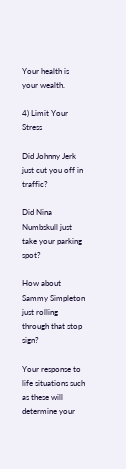Your health is your wealth.

4) Limit Your Stress

Did Johnny Jerk just cut you off in traffic?

Did Nina Numbskull just take your parking spot?

How about Sammy Simpleton just rolling through that stop sign?

Your response to life situations such as these will determine your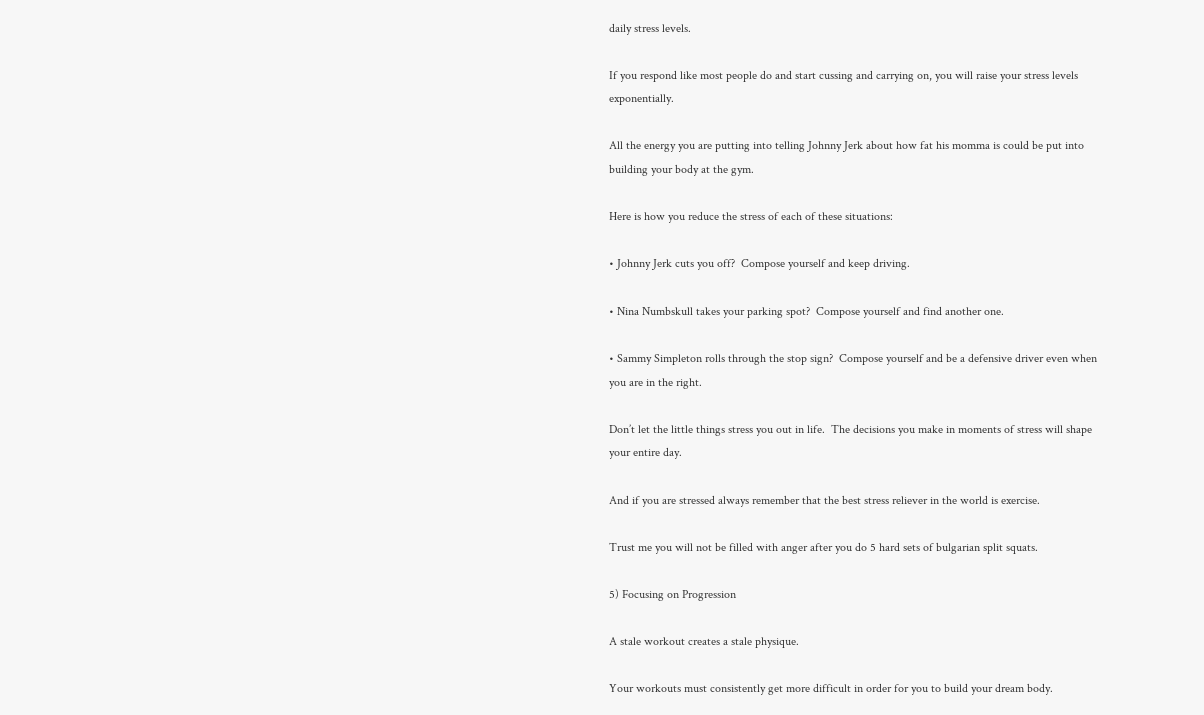daily stress levels.

If you respond like most people do and start cussing and carrying on, you will raise your stress levels exponentially.

All the energy you are putting into telling Johnny Jerk about how fat his momma is could be put into building your body at the gym.

Here is how you reduce the stress of each of these situations:

• Johnny Jerk cuts you off?  Compose yourself and keep driving.

• Nina Numbskull takes your parking spot?  Compose yourself and find another one.

• Sammy Simpleton rolls through the stop sign?  Compose yourself and be a defensive driver even when you are in the right.

Don’t let the little things stress you out in life.  The decisions you make in moments of stress will shape your entire day.

And if you are stressed always remember that the best stress reliever in the world is exercise.

Trust me you will not be filled with anger after you do 5 hard sets of bulgarian split squats.

5) Focusing on Progression

A stale workout creates a stale physique.

Your workouts must consistently get more difficult in order for you to build your dream body.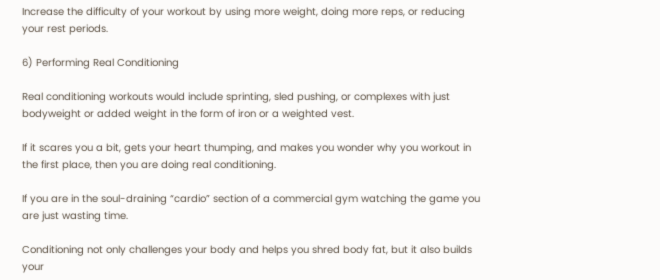Increase the difficulty of your workout by using more weight, doing more reps, or reducing your rest periods.

6) Performing Real Conditioning

Real conditioning workouts would include sprinting, sled pushing, or complexes with just bodyweight or added weight in the form of iron or a weighted vest.

If it scares you a bit, gets your heart thumping, and makes you wonder why you workout in the first place, then you are doing real conditioning.

If you are in the soul-draining “cardio” section of a commercial gym watching the game you are just wasting time.

Conditioning not only challenges your body and helps you shred body fat, but it also builds your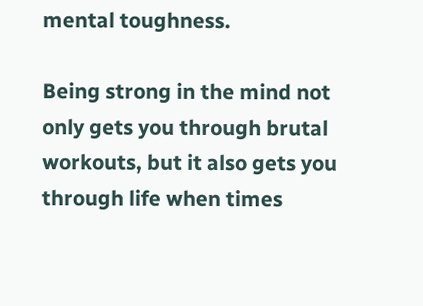mental toughness.

Being strong in the mind not only gets you through brutal workouts, but it also gets you through life when times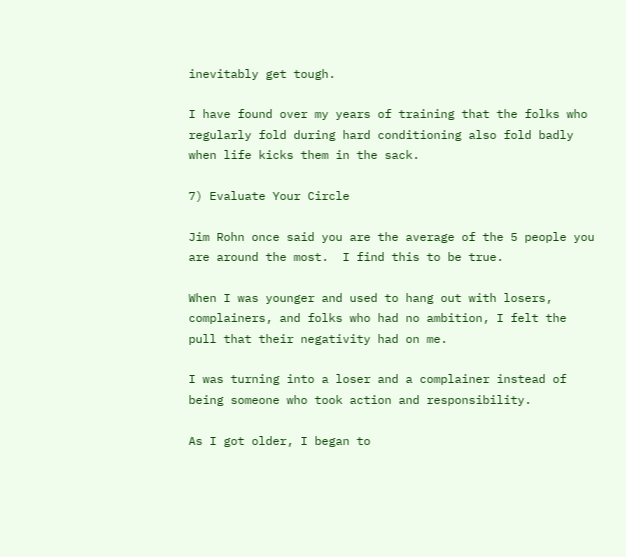inevitably get tough.

I have found over my years of training that the folks who regularly fold during hard conditioning also fold badly when life kicks them in the sack.

7) Evaluate Your Circle

Jim Rohn once said you are the average of the 5 people you are around the most.  I find this to be true.

When I was younger and used to hang out with losers, complainers, and folks who had no ambition, I felt the pull that their negativity had on me.

I was turning into a loser and a complainer instead of being someone who took action and responsibility.

As I got older, I began to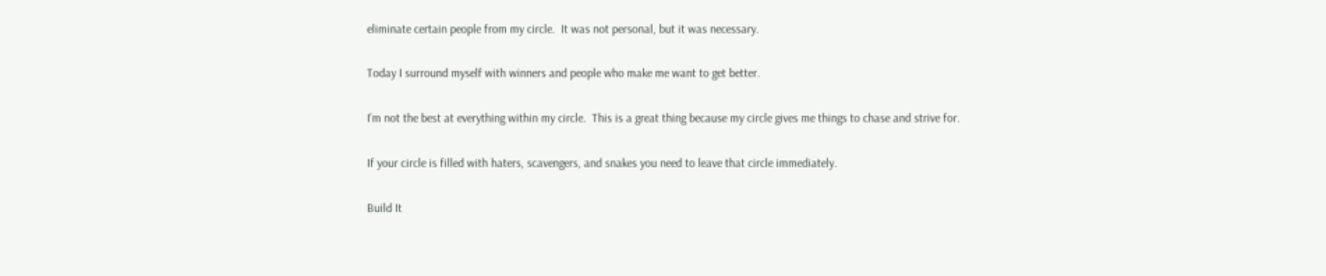eliminate certain people from my circle.  It was not personal, but it was necessary.

Today I surround myself with winners and people who make me want to get better.

I’m not the best at everything within my circle.  This is a great thing because my circle gives me things to chase and strive for.

If your circle is filled with haters, scavengers, and snakes you need to leave that circle immediately.

Build It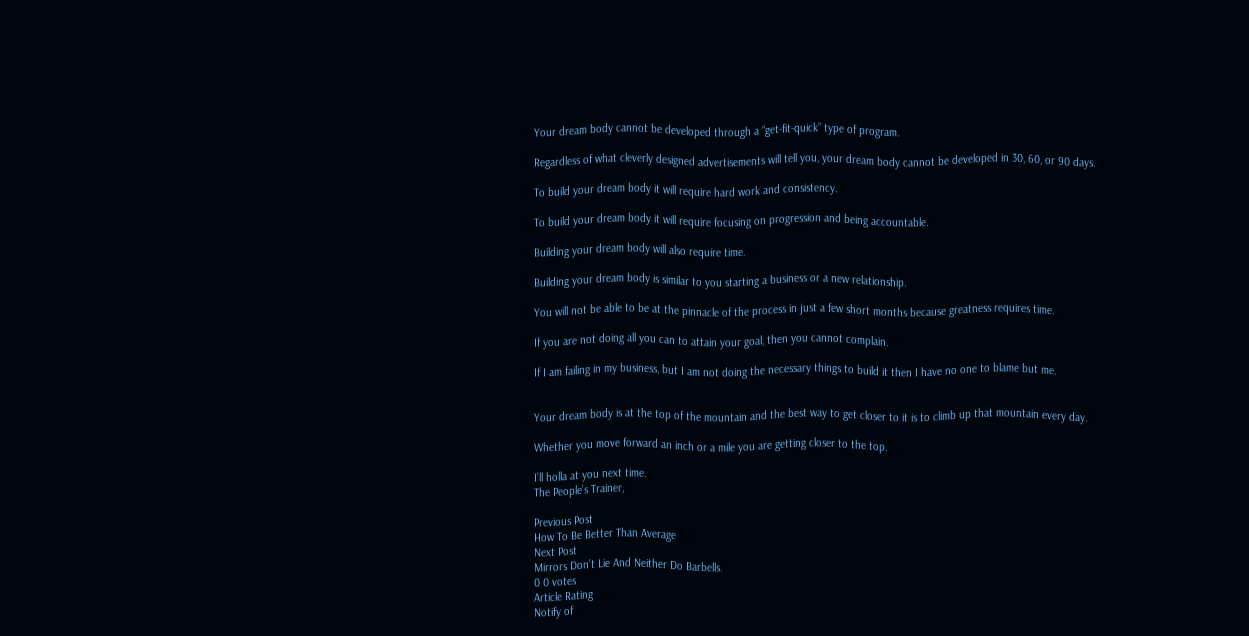Your dream body cannot be developed through a “get-fit-quick” type of program.

Regardless of what cleverly designed advertisements will tell you, your dream body cannot be developed in 30, 60, or 90 days.

To build your dream body it will require hard work and consistency.

To build your dream body it will require focusing on progression and being accountable.

Building your dream body will also require time.

Building your dream body is similar to you starting a business or a new relationship.

You will not be able to be at the pinnacle of the process in just a few short months because greatness requires time.

If you are not doing all you can to attain your goal, then you cannot complain.

If I am failing in my business, but I am not doing the necessary things to build it then I have no one to blame but me.


Your dream body is at the top of the mountain and the best way to get closer to it is to climb up that mountain every day.

Whether you move forward an inch or a mile you are getting closer to the top.

I’ll holla at you next time.
The People’s Trainer,

Previous Post
How To Be Better Than Average
Next Post
Mirrors Don’t Lie And Neither Do Barbells.
0 0 votes
Article Rating
Notify of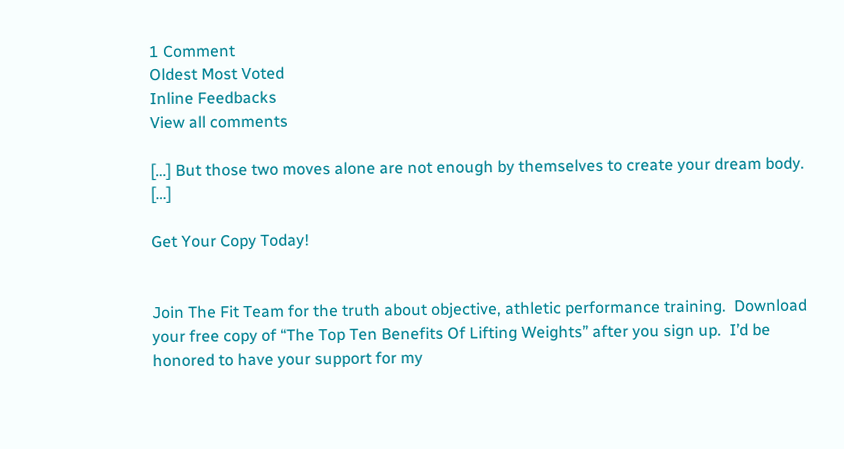1 Comment
Oldest Most Voted
Inline Feedbacks
View all comments

[…] But those two moves alone are not enough by themselves to create your dream body. […]

Get Your Copy Today!


Join The Fit Team for the truth about objective, athletic performance training.  Download your free copy of “The Top Ten Benefits Of Lifting Weights” after you sign up.  I’d be honored to have your support for my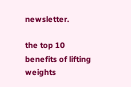newsletter.

the top 10 benefits of lifting weights